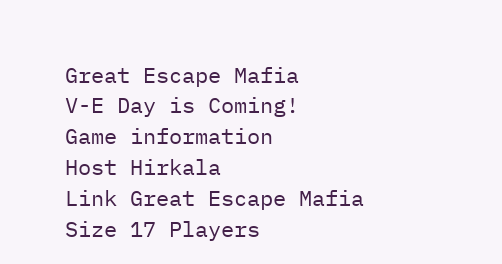Great Escape Mafia
V-E Day is Coming!
Game information
Host Hirkala
Link Great Escape Mafia
Size 17 Players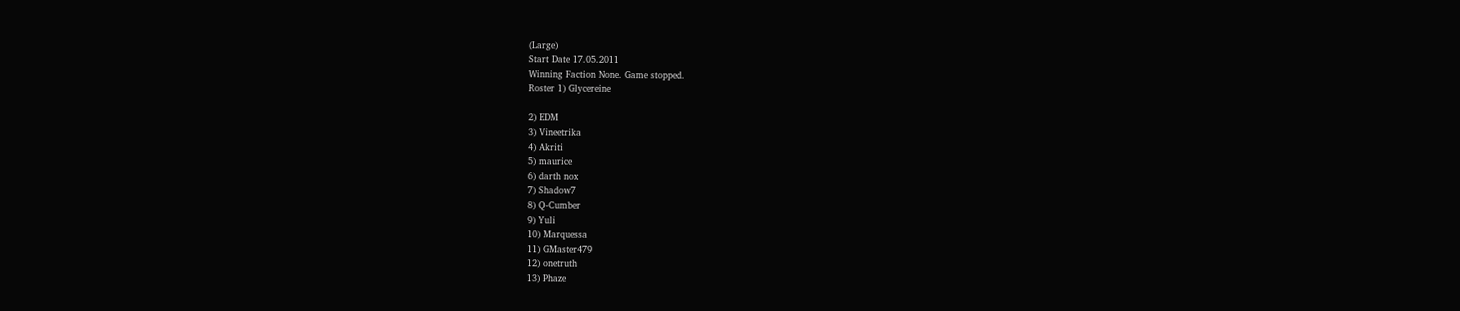(Large)
Start Date 17.05.2011
Winning Faction None. Game stopped.
Roster 1) Glycereine

2) EDM
3) Vineetrika
4) Akriti
5) maurice
6) darth nox
7) Shadow7
8) Q-Cumber
9) Yuli
10) Marquessa
11) GMaster479
12) onetruth
13) Phaze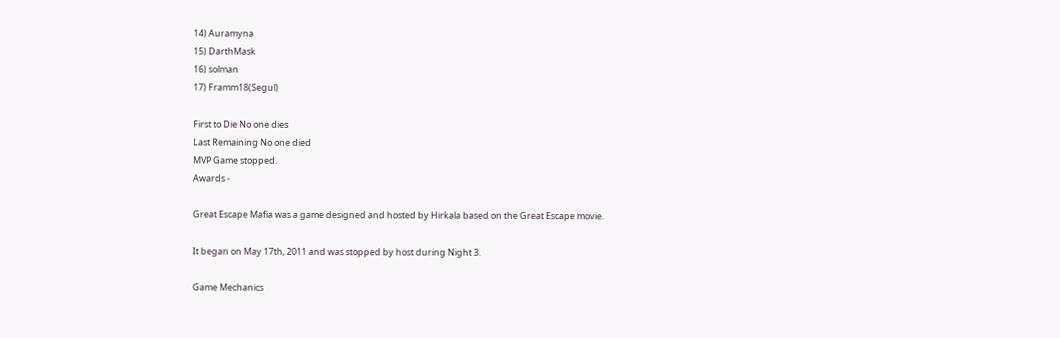14) Auramyna
15) DarthMask
16) solman
17) Framm18(Segul)

First to Die No one dies
Last Remaining No one died
MVP Game stopped.
Awards -

Great Escape Mafia was a game designed and hosted by Hirkala based on the Great Escape movie.

It began on May 17th, 2011 and was stopped by host during Night 3.

Game Mechanics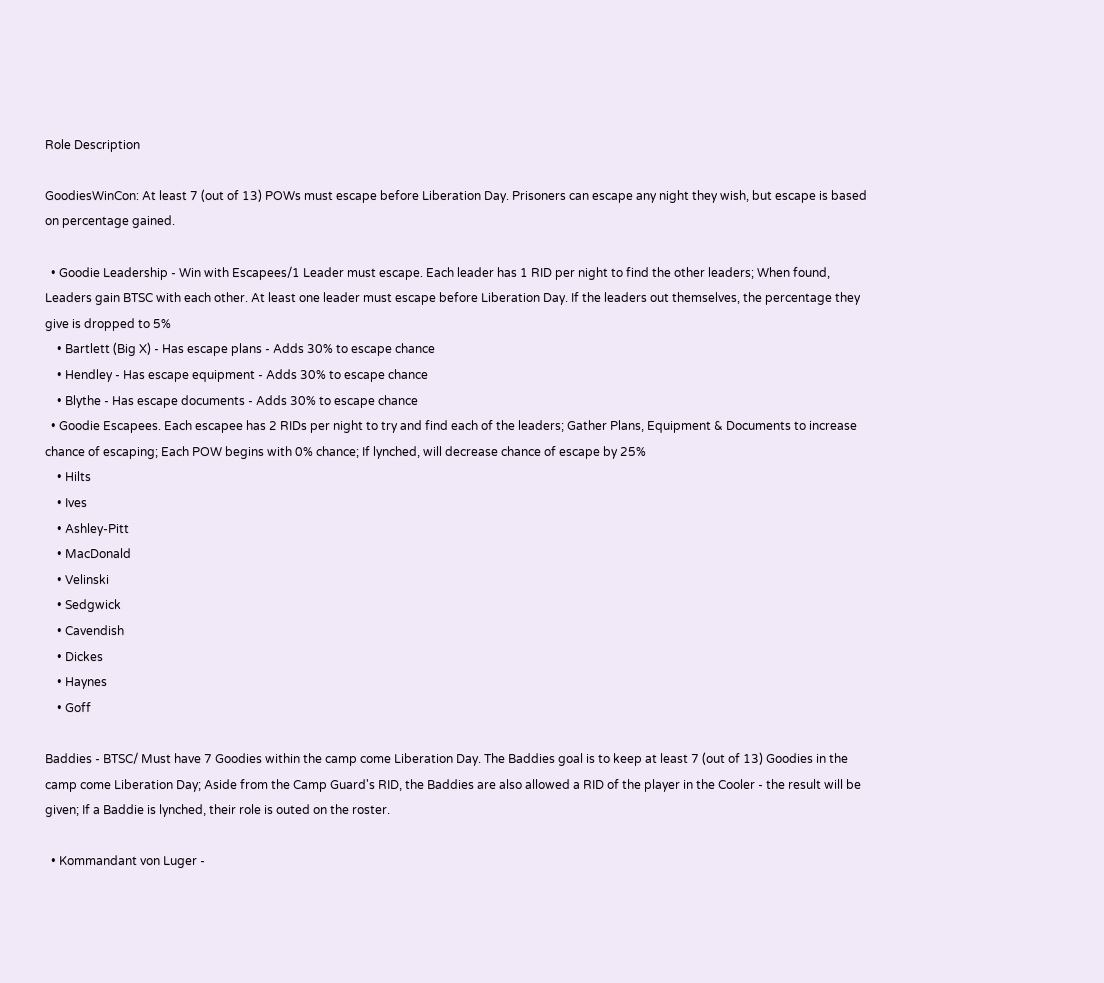Role Description

GoodiesWinCon: At least 7 (out of 13) POWs must escape before Liberation Day. Prisoners can escape any night they wish, but escape is based on percentage gained.

  • Goodie Leadership - Win with Escapees/1 Leader must escape. Each leader has 1 RID per night to find the other leaders; When found, Leaders gain BTSC with each other. At least one leader must escape before Liberation Day. If the leaders out themselves, the percentage they give is dropped to 5%
    • Bartlett (Big X) - Has escape plans - Adds 30% to escape chance
    • Hendley - Has escape equipment - Adds 30% to escape chance
    • Blythe - Has escape documents - Adds 30% to escape chance
  • Goodie Escapees. Each escapee has 2 RIDs per night to try and find each of the leaders; Gather Plans, Equipment & Documents to increase chance of escaping; Each POW begins with 0% chance; If lynched, will decrease chance of escape by 25%
    • Hilts
    • Ives
    • Ashley-Pitt
    • MacDonald
    • Velinski
    • Sedgwick
    • Cavendish
    • Dickes
    • Haynes
    • Goff

Baddies - BTSC/ Must have 7 Goodies within the camp come Liberation Day. The Baddies goal is to keep at least 7 (out of 13) Goodies in the camp come Liberation Day; Aside from the Camp Guard's RID, the Baddies are also allowed a RID of the player in the Cooler - the result will be given; If a Baddie is lynched, their role is outed on the roster.

  • Kommandant von Luger -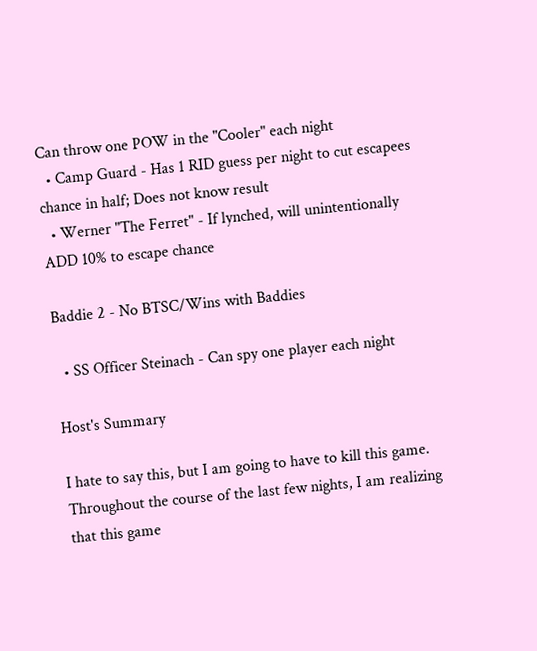Can throw one POW in the "Cooler" each night
  • Camp Guard - Has 1 RID guess per night to cut escapees chance in half; Does not know result
  • Werner "The Ferret" - If lynched, will unintentionally ADD 10% to escape chance

Baddie 2 - No BTSC/Wins with Baddies

  • SS Officer Steinach - Can spy one player each night

Host's Summary

I hate to say this, but I am going to have to kill this game. Throughout the course of the last few nights, I am realizing that this game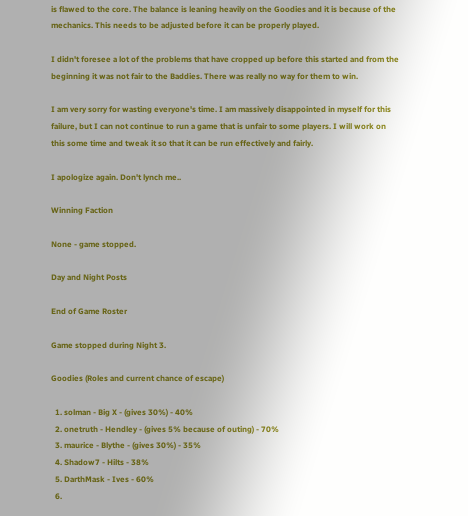is flawed to the core. The balance is leaning heavily on the Goodies and it is because of the mechanics. This needs to be adjusted before it can be properly played.

I didn't foresee a lot of the problems that have cropped up before this started and from the beginning it was not fair to the Baddies. There was really no way for them to win.

I am very sorry for wasting everyone's time. I am massively disappointed in myself for this failure, but I can not continue to run a game that is unfair to some players. I will work on this some time and tweak it so that it can be run effectively and fairly.

I apologize again. Don't lynch me..

Winning Faction

None - game stopped.

Day and Night Posts

End of Game Roster

Game stopped during Night 3.

Goodies (Roles and current chance of escape)

  1. solman - Big X - (gives 30%) - 40%
  2. onetruth - Hendley - (gives 5% because of outing) - 70%
  3. maurice - Blythe - (gives 30%) - 35%
  4. Shadow7 - Hilts - 38%
  5. DarthMask - Ives - 60%
  6.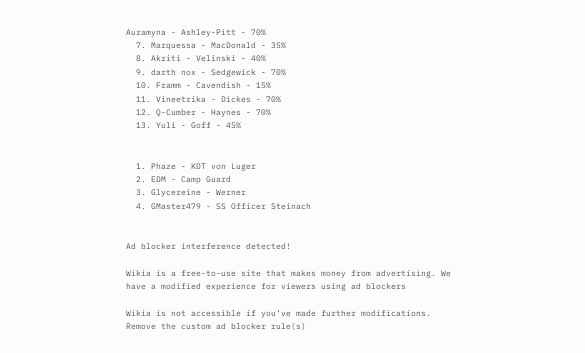Auramyna - Ashley-Pitt - 70%
  7. Marquessa - MacDonald - 35%
  8. Akriti - Velinski - 40%
  9. darth nox - Sedgewick - 70%
  10. Framm - Cavendish - 15%
  11. Vineetrika - Dickes - 70%
  12. Q-Cumber - Haynes - 70%
  13. Yuli - Goff - 45%


  1. Phaze - KDT von Luger
  2. EDM - Camp Guard
  3. Glycereine - Werner
  4. GMaster479 - SS Officer Steinach


Ad blocker interference detected!

Wikia is a free-to-use site that makes money from advertising. We have a modified experience for viewers using ad blockers

Wikia is not accessible if you’ve made further modifications. Remove the custom ad blocker rule(s)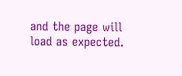and the page will load as expected.